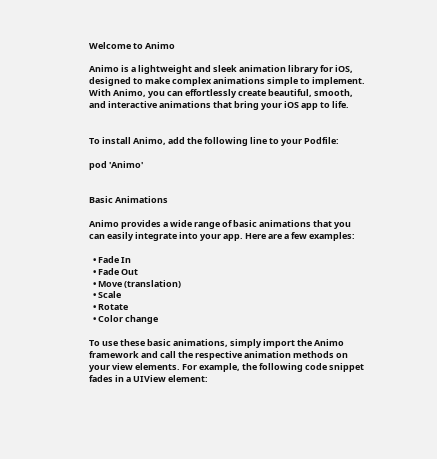Welcome to Animo

Animo is a lightweight and sleek animation library for iOS, designed to make complex animations simple to implement. With Animo, you can effortlessly create beautiful, smooth, and interactive animations that bring your iOS app to life.


To install Animo, add the following line to your Podfile:

pod 'Animo'


Basic Animations

Animo provides a wide range of basic animations that you can easily integrate into your app. Here are a few examples:

  • Fade In
  • Fade Out
  • Move (translation)
  • Scale
  • Rotate
  • Color change

To use these basic animations, simply import the Animo framework and call the respective animation methods on your view elements. For example, the following code snippet fades in a UIView element: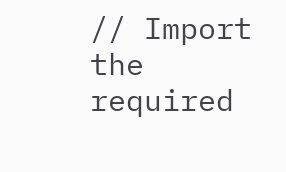// Import the required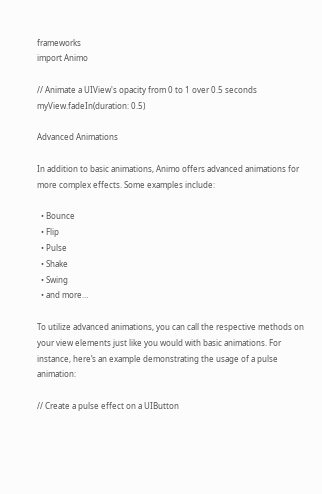frameworks
import Animo

// Animate a UIView's opacity from 0 to 1 over 0.5 seconds
myView.fadeIn(duration: 0.5)

Advanced Animations

In addition to basic animations, Animo offers advanced animations for more complex effects. Some examples include:

  • Bounce
  • Flip
  • Pulse
  • Shake
  • Swing
  • and more…

To utilize advanced animations, you can call the respective methods on your view elements just like you would with basic animations. For instance, here’s an example demonstrating the usage of a pulse animation:

// Create a pulse effect on a UIButton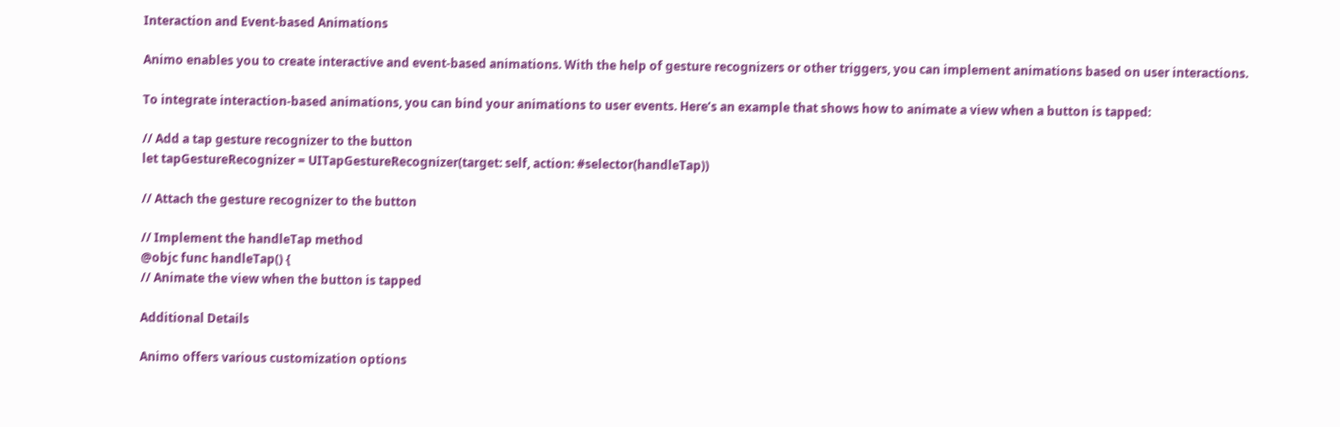Interaction and Event-based Animations

Animo enables you to create interactive and event-based animations. With the help of gesture recognizers or other triggers, you can implement animations based on user interactions.

To integrate interaction-based animations, you can bind your animations to user events. Here’s an example that shows how to animate a view when a button is tapped:

// Add a tap gesture recognizer to the button
let tapGestureRecognizer = UITapGestureRecognizer(target: self, action: #selector(handleTap))

// Attach the gesture recognizer to the button

// Implement the handleTap method
@objc func handleTap() {
// Animate the view when the button is tapped

Additional Details

Animo offers various customization options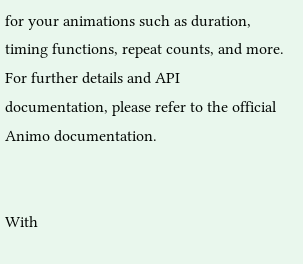for your animations such as duration, timing functions, repeat counts, and more. For further details and API documentation, please refer to the official Animo documentation.


With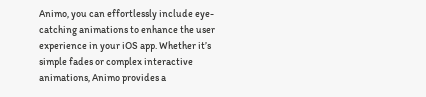Animo, you can effortlessly include eye-catching animations to enhance the user experience in your iOS app. Whether it’s simple fades or complex interactive animations, Animo provides a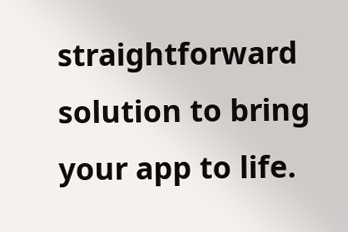straightforward solution to bring your app to life.